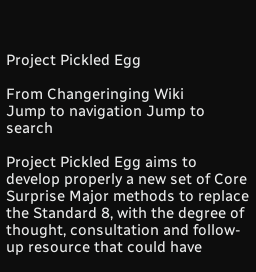Project Pickled Egg

From Changeringing Wiki
Jump to navigation Jump to search

Project Pickled Egg aims to develop properly a new set of Core Surprise Major methods to replace the Standard 8, with the degree of thought, consultation and follow-up resource that could have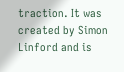traction. It was created by Simon Linford and is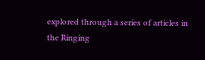explored through a series of articles in the Ringing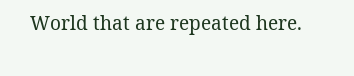World that are repeated here.